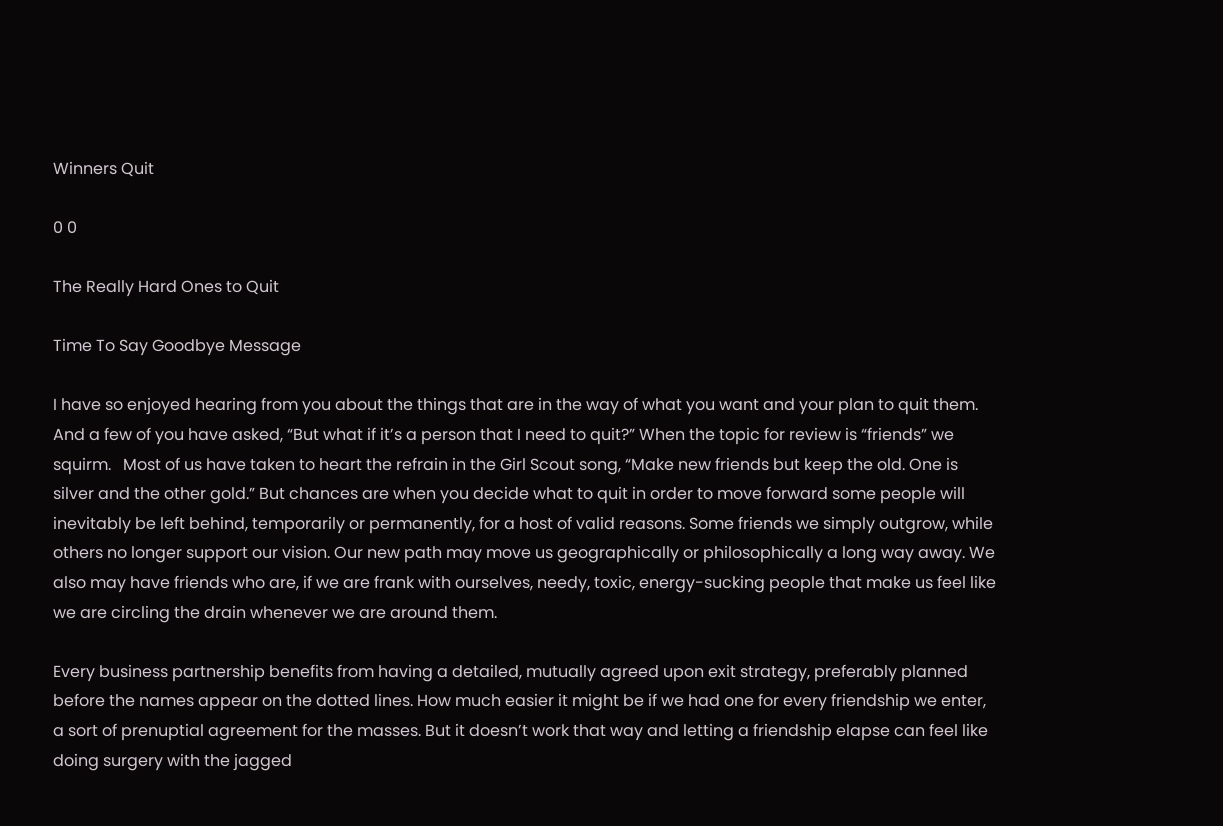Winners Quit

0 0

The Really Hard Ones to Quit

Time To Say Goodbye Message

I have so enjoyed hearing from you about the things that are in the way of what you want and your plan to quit them. And a few of you have asked, “But what if it’s a person that I need to quit?” When the topic for review is “friends” we squirm.   Most of us have taken to heart the refrain in the Girl Scout song, “Make new friends but keep the old. One is silver and the other gold.” But chances are when you decide what to quit in order to move forward some people will inevitably be left behind, temporarily or permanently, for a host of valid reasons. Some friends we simply outgrow, while others no longer support our vision. Our new path may move us geographically or philosophically a long way away. We also may have friends who are, if we are frank with ourselves, needy, toxic, energy-sucking people that make us feel like we are circling the drain whenever we are around them.

Every business partnership benefits from having a detailed, mutually agreed upon exit strategy, preferably planned before the names appear on the dotted lines. How much easier it might be if we had one for every friendship we enter, a sort of prenuptial agreement for the masses. But it doesn’t work that way and letting a friendship elapse can feel like doing surgery with the jagged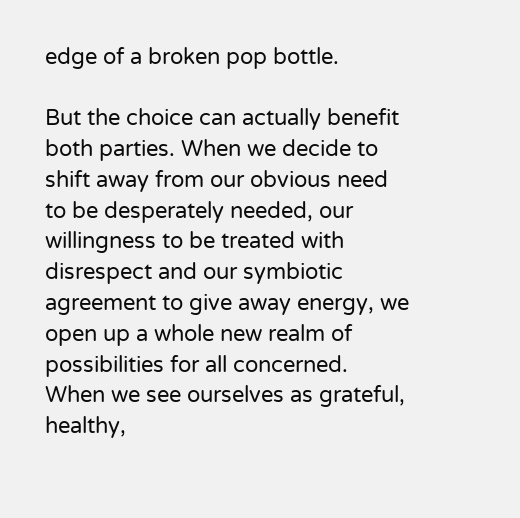edge of a broken pop bottle.

But the choice can actually benefit both parties. When we decide to shift away from our obvious need to be desperately needed, our willingness to be treated with disrespect and our symbiotic agreement to give away energy, we open up a whole new realm of possibilities for all concerned.  When we see ourselves as grateful, healthy,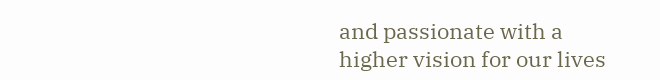and passionate with a higher vision for our lives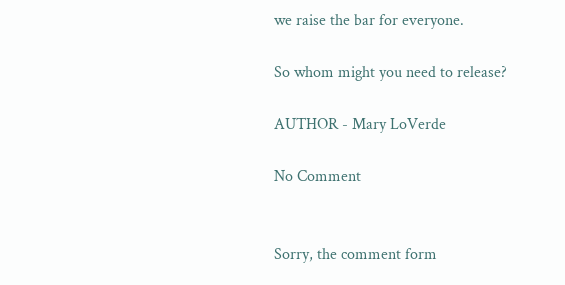we raise the bar for everyone.

So whom might you need to release?

AUTHOR - Mary LoVerde

No Comment


Sorry, the comment form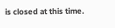is closed at this time.